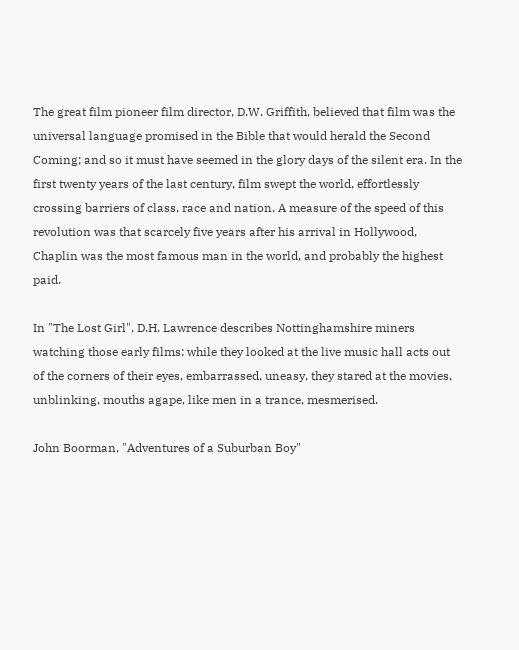The great film pioneer film director, D.W. Griffith, believed that film was the universal language promised in the Bible that would herald the Second Coming; and so it must have seemed in the glory days of the silent era. In the first twenty years of the last century, film swept the world, effortlessly crossing barriers of class, race and nation. A measure of the speed of this revolution was that scarcely five years after his arrival in Hollywood, Chaplin was the most famous man in the world, and probably the highest paid.

In "The Lost Girl", D.H. Lawrence describes Nottinghamshire miners watching those early films: while they looked at the live music hall acts out of the corners of their eyes, embarrassed, uneasy, they stared at the movies, unblinking, mouths agape, like men in a trance, mesmerised.

John Boorman, "Adventures of a Suburban Boy"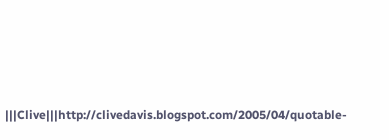|||Clive|||http://clivedavis.blogspot.com/2005/04/quotable-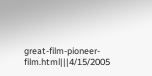great-film-pioneer-film.html|||4/15/2005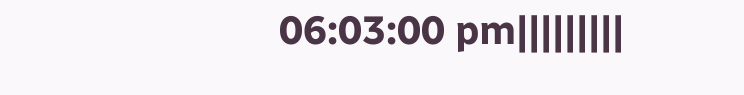06:03:00 pm|||||||||